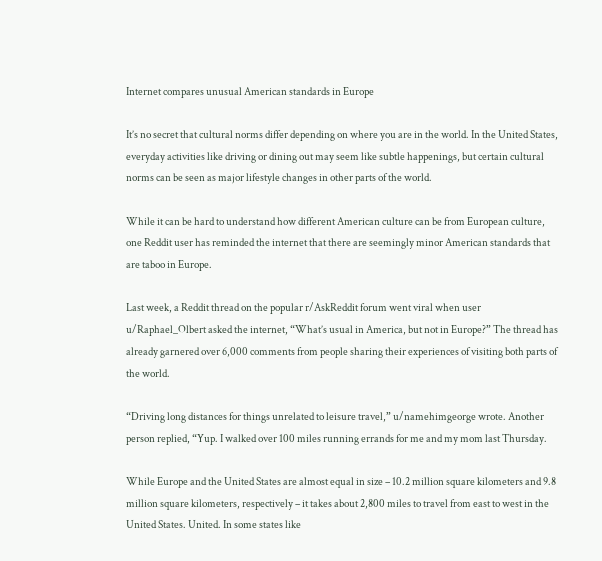Internet compares unusual American standards in Europe

It’s no secret that cultural norms differ depending on where you are in the world. In the United States, everyday activities like driving or dining out may seem like subtle happenings, but certain cultural norms can be seen as major lifestyle changes in other parts of the world.

While it can be hard to understand how different American culture can be from European culture, one Reddit user has reminded the internet that there are seemingly minor American standards that are taboo in Europe.

Last week, a Reddit thread on the popular r/AskReddit forum went viral when user u/Raphael_Olbert asked the internet, “What’s usual in America, but not in Europe?” The thread has already garnered over 6,000 comments from people sharing their experiences of visiting both parts of the world.

“Driving long distances for things unrelated to leisure travel,” u/namehimgeorge wrote. Another person replied, “Yup. I walked over 100 miles running errands for me and my mom last Thursday.

While Europe and the United States are almost equal in size – 10.2 million square kilometers and 9.8 million square kilometers, respectively – it takes about 2,800 miles to travel from east to west in the United States. United. In some states like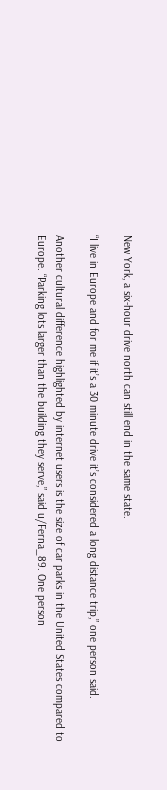New York, a six-hour drive north can still end in the same state.

“I live in Europe and for me if it’s a 30 minute drive it’s considered a long distance trip,” one person said.

Another cultural difference highlighted by internet users is the size of car parks in the United States compared to Europe. “Parking lots larger than the building they serve,” said u/Ferna_89. One person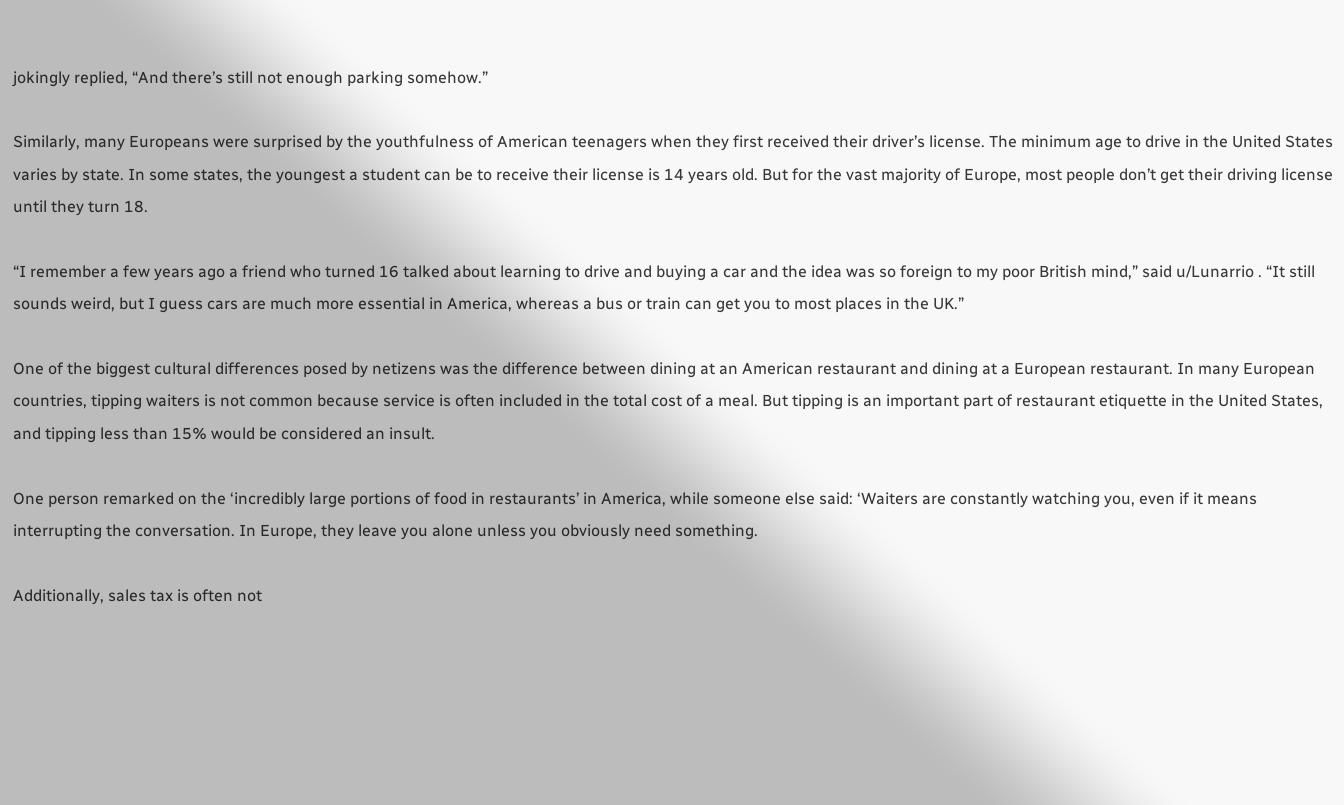jokingly replied, “And there’s still not enough parking somehow.”

Similarly, many Europeans were surprised by the youthfulness of American teenagers when they first received their driver’s license. The minimum age to drive in the United States varies by state. In some states, the youngest a student can be to receive their license is 14 years old. But for the vast majority of Europe, most people don’t get their driving license until they turn 18.

“I remember a few years ago a friend who turned 16 talked about learning to drive and buying a car and the idea was so foreign to my poor British mind,” said u/Lunarrio . “It still sounds weird, but I guess cars are much more essential in America, whereas a bus or train can get you to most places in the UK.”

One of the biggest cultural differences posed by netizens was the difference between dining at an American restaurant and dining at a European restaurant. In many European countries, tipping waiters is not common because service is often included in the total cost of a meal. But tipping is an important part of restaurant etiquette in the United States, and tipping less than 15% would be considered an insult.

One person remarked on the ‘incredibly large portions of food in restaurants’ in America, while someone else said: ‘Waiters are constantly watching you, even if it means interrupting the conversation. In Europe, they leave you alone unless you obviously need something.

Additionally, sales tax is often not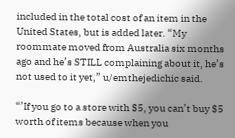included in the total cost of an item in the United States, but is added later. “My roommate moved from Australia six months ago and he’s STILL complaining about it, he’s not used to it yet,” u/emthejedichic said.

“’If you go to a store with $5, you can’t buy $5 worth of items because when you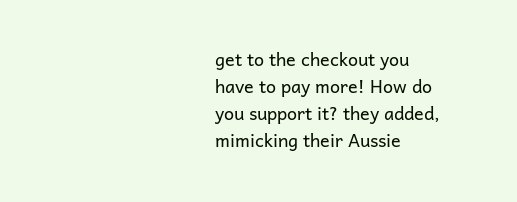get to the checkout you have to pay more! How do you support it? they added, mimicking their Aussie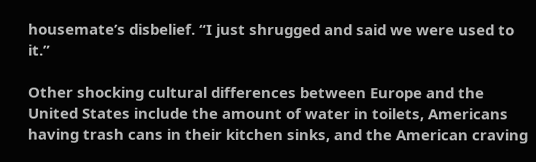housemate’s disbelief. “I just shrugged and said we were used to it.”

Other shocking cultural differences between Europe and the United States include the amount of water in toilets, Americans having trash cans in their kitchen sinks, and the American craving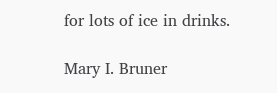for lots of ice in drinks.

Mary I. Bruner